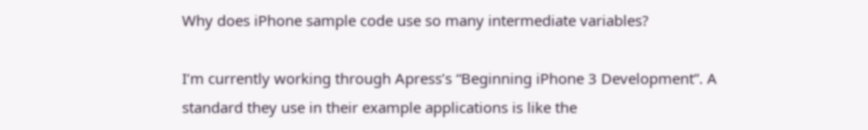Why does iPhone sample code use so many intermediate variables?

I’m currently working through Apress’s “Beginning iPhone 3 Development”. A standard they use in their example applications is like the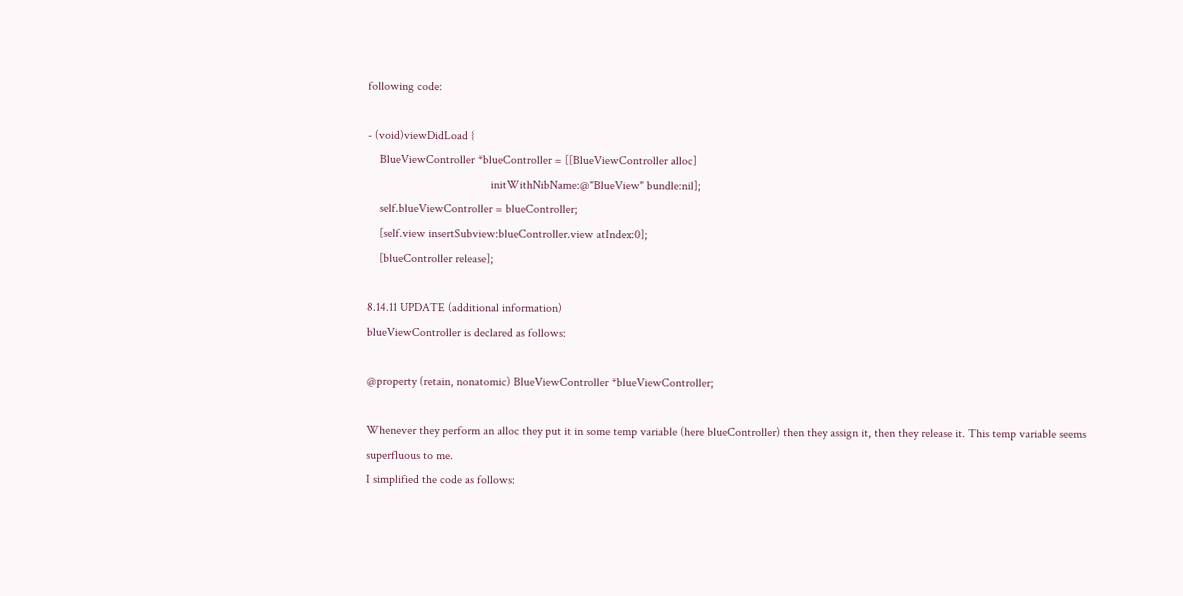following code:

- (void)viewDidLoad {
    BlueViewController *blueController = [[BlueViewController alloc]
                                         initWithNibName:@"BlueView" bundle:nil];
    self.blueViewController = blueController;
    [self.view insertSubview:blueController.view atIndex:0];
    [blueController release];

8.14.11 UPDATE (additional information)
blueViewController is declared as follows:

@property (retain, nonatomic) BlueViewController *blueViewController;

Whenever they perform an alloc they put it in some temp variable (here blueController) then they assign it, then they release it. This temp variable seems superfluous to me.
I simplified the code as follows: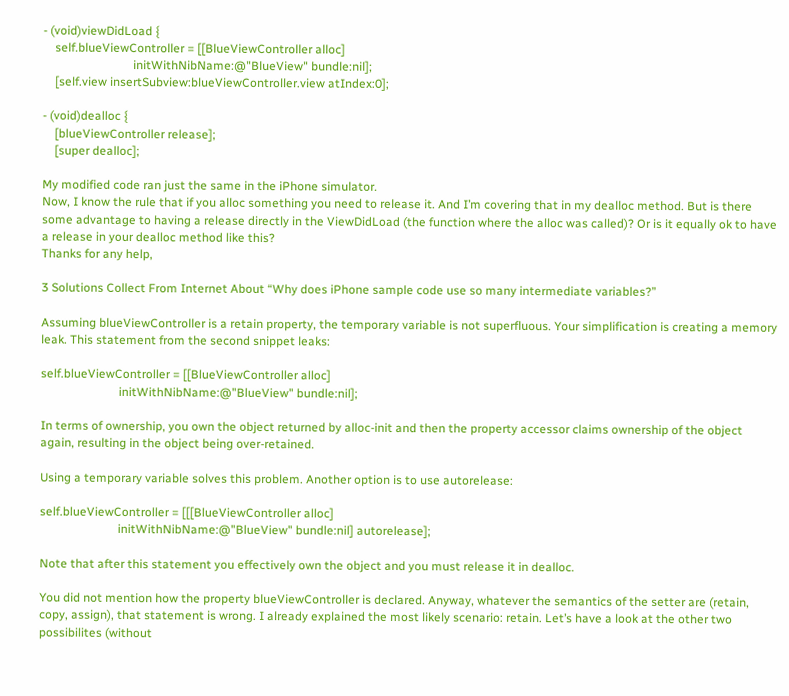- (void)viewDidLoad {
    self.blueViewController = [[BlueViewController alloc]
                              initWithNibName:@"BlueView" bundle:nil];
    [self.view insertSubview:blueViewController.view atIndex:0];

- (void)dealloc {
    [blueViewController release];
    [super dealloc];

My modified code ran just the same in the iPhone simulator.
Now, I know the rule that if you alloc something you need to release it. And I’m covering that in my dealloc method. But is there some advantage to having a release directly in the ViewDidLoad (the function where the alloc was called)? Or is it equally ok to have a release in your dealloc method like this?
Thanks for any help,

3 Solutions Collect From Internet About “Why does iPhone sample code use so many intermediate variables?”

Assuming blueViewController is a retain property, the temporary variable is not superfluous. Your simplification is creating a memory leak. This statement from the second snippet leaks:

self.blueViewController = [[BlueViewController alloc]
                          initWithNibName:@"BlueView" bundle:nil];

In terms of ownership, you own the object returned by alloc-init and then the property accessor claims ownership of the object again, resulting in the object being over-retained.

Using a temporary variable solves this problem. Another option is to use autorelease:

self.blueViewController = [[[BlueViewController alloc]
                          initWithNibName:@"BlueView" bundle:nil] autorelease];

Note that after this statement you effectively own the object and you must release it in dealloc.

You did not mention how the property blueViewController is declared. Anyway, whatever the semantics of the setter are (retain, copy, assign), that statement is wrong. I already explained the most likely scenario: retain. Let’s have a look at the other two possibilites (without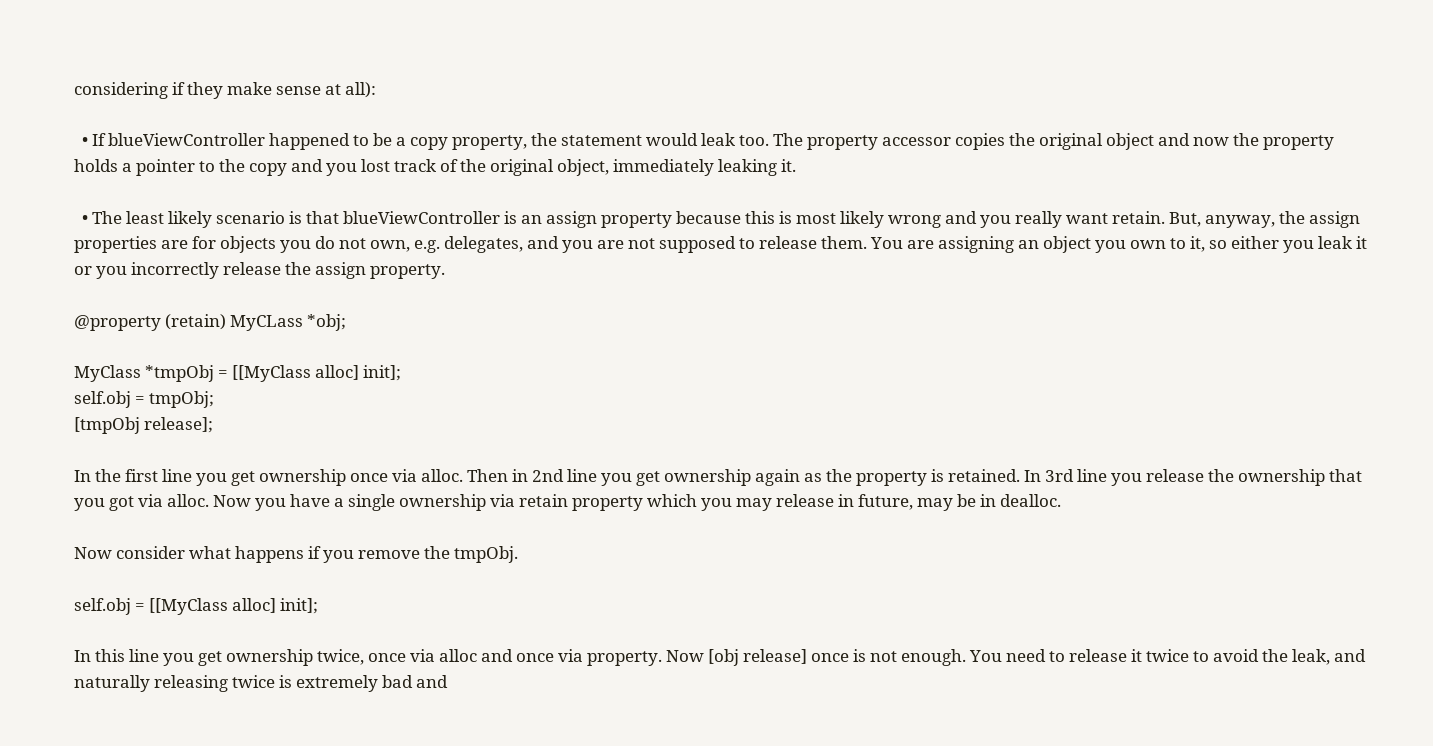considering if they make sense at all):

  • If blueViewController happened to be a copy property, the statement would leak too. The property accessor copies the original object and now the property holds a pointer to the copy and you lost track of the original object, immediately leaking it.

  • The least likely scenario is that blueViewController is an assign property because this is most likely wrong and you really want retain. But, anyway, the assign properties are for objects you do not own, e.g. delegates, and you are not supposed to release them. You are assigning an object you own to it, so either you leak it or you incorrectly release the assign property.

@property (retain) MyCLass *obj;

MyClass *tmpObj = [[MyClass alloc] init];
self.obj = tmpObj;
[tmpObj release];

In the first line you get ownership once via alloc. Then in 2nd line you get ownership again as the property is retained. In 3rd line you release the ownership that you got via alloc. Now you have a single ownership via retain property which you may release in future, may be in dealloc.

Now consider what happens if you remove the tmpObj.

self.obj = [[MyClass alloc] init];

In this line you get ownership twice, once via alloc and once via property. Now [obj release] once is not enough. You need to release it twice to avoid the leak, and naturally releasing twice is extremely bad and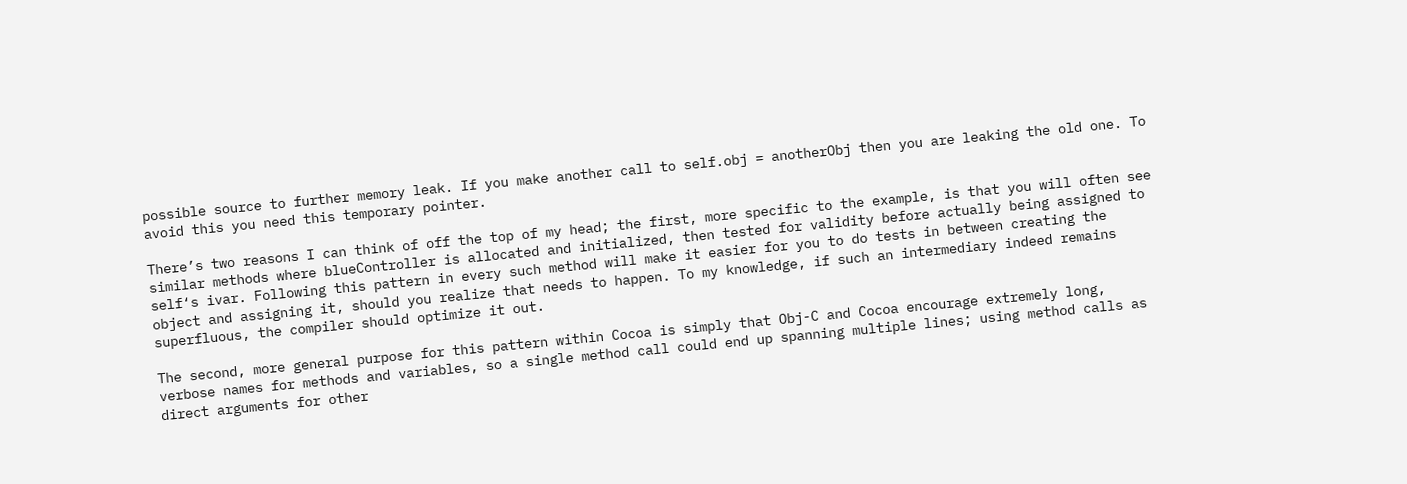possible source to further memory leak. If you make another call to self.obj = anotherObj then you are leaking the old one. To avoid this you need this temporary pointer.

There’s two reasons I can think of off the top of my head; the first, more specific to the example, is that you will often see similar methods where blueController is allocated and initialized, then tested for validity before actually being assigned to self‘s ivar. Following this pattern in every such method will make it easier for you to do tests in between creating the object and assigning it, should you realize that needs to happen. To my knowledge, if such an intermediary indeed remains superfluous, the compiler should optimize it out.

The second, more general purpose for this pattern within Cocoa is simply that Obj-C and Cocoa encourage extremely long, verbose names for methods and variables, so a single method call could end up spanning multiple lines; using method calls as direct arguments for other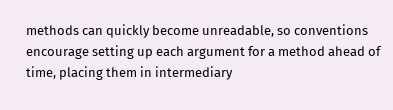methods can quickly become unreadable, so conventions encourage setting up each argument for a method ahead of time, placing them in intermediary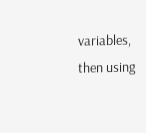variables, then using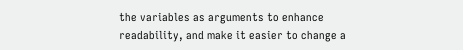the variables as arguments to enhance readability, and make it easier to change a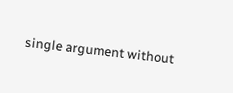single argument without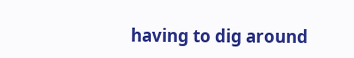having to dig around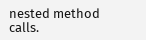nested method calls.